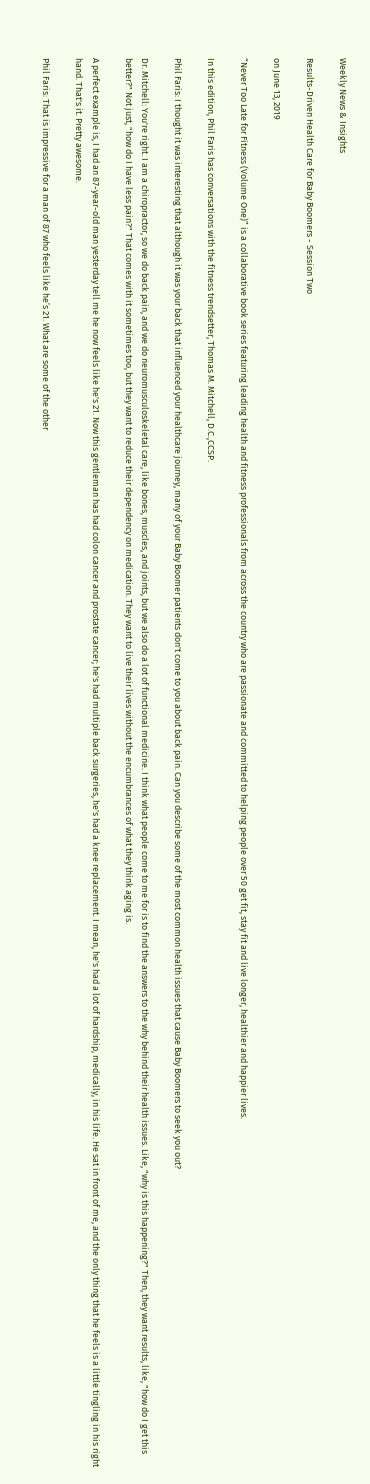Weekly News & Insights

Results-Driven Health Care for Baby Boomers - Session Two

on June 13, 2019

“Never Too Late for Fitness (Volume One)” is a collaborative book series featuring leading health and fitness professionals from across the country who are passionate and committed to helping people over 50 get fit, stay fit and live longer, healthier and happier lives.

In this edition, Phil Faris has conversations with the fitness trendsetter, Thomas M. Mitchell, D.C.,CCSP.

Phil Faris: I thought it was interesting that although it was your back that influenced your healthcare journey, many of your Baby Boomer patients don't come to you about back pain. Can you describe some of the most common health issues that cause Baby Boomers to seek you out?

Dr. Mitchell: You're right. I am a chiropractor, so we do back pain, and we do neuromusculoskeletal care, like bones, muscles, and joints, but we also do a lot of functional medicine. I think what people come to me for is to find the answers to the why behind their health issues. Like, "why is this happening?" Then, they want results, like, "how do I get this better?" Not just, "how do I have less pain?" That comes with it sometimes too, but they want to reduce their dependency on medication. They want to live their lives without the encumbrances of what they think aging is.

A perfect example is, I had an 87-year-old man yesterday tell me he now feels like he's 21. Now this gentleman has had colon cancer and prostate cancer; he's had multiple back surgeries, he's had a knee replacement. I mean, he's had a lot of hardship, medically, in his life. He sat in front of me, and the only thing that he feels is a little tingling in his right hand. That's it. Pretty awesome.

Phil Faris: That is impressive for a man of 87 who feels like he’s 21. What are some of the other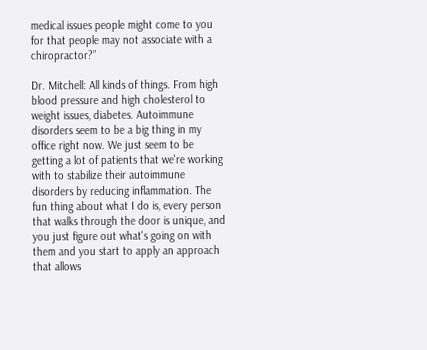medical issues people might come to you for that people may not associate with a chiropractor?”

Dr. Mitchell: All kinds of things. From high blood pressure and high cholesterol to weight issues, diabetes. Autoimmune disorders seem to be a big thing in my office right now. We just seem to be getting a lot of patients that we're working with to stabilize their autoimmune disorders by reducing inflammation. The fun thing about what I do is, every person that walks through the door is unique, and you just figure out what's going on with them and you start to apply an approach that allows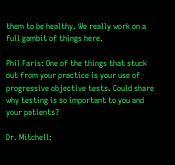them to be healthy. We really work on a full gambit of things here.

Phil Faris: One of the things that stuck out from your practice is your use of progressive objective tests. Could share why testing is so important to you and your patients?

Dr. Mitchell: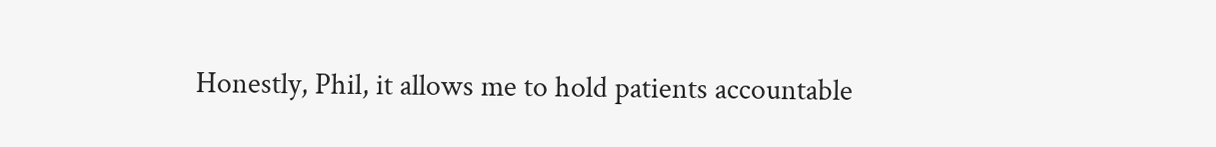Honestly, Phil, it allows me to hold patients accountable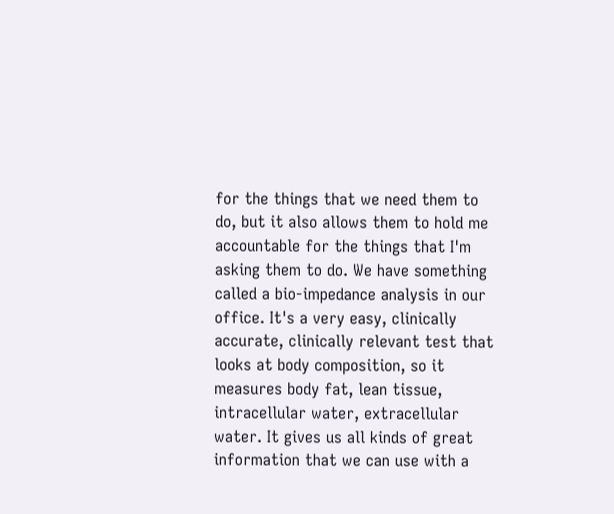for the things that we need them to do, but it also allows them to hold me accountable for the things that I'm asking them to do. We have something called a bio-impedance analysis in our office. It's a very easy, clinically accurate, clinically relevant test that looks at body composition, so it measures body fat, lean tissue, intracellular water, extracellular water. It gives us all kinds of great information that we can use with a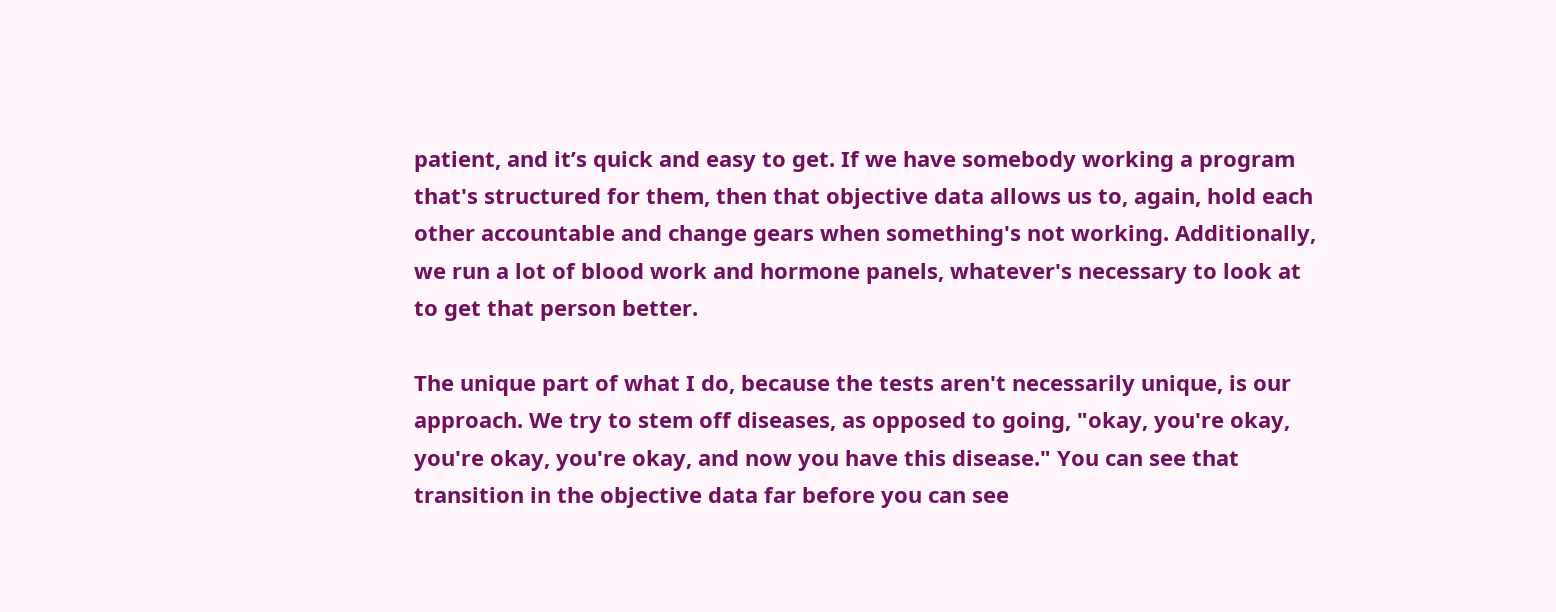patient, and it’s quick and easy to get. If we have somebody working a program that's structured for them, then that objective data allows us to, again, hold each other accountable and change gears when something's not working. Additionally, we run a lot of blood work and hormone panels, whatever's necessary to look at to get that person better.

The unique part of what I do, because the tests aren't necessarily unique, is our approach. We try to stem off diseases, as opposed to going, "okay, you're okay, you're okay, you're okay, and now you have this disease." You can see that transition in the objective data far before you can see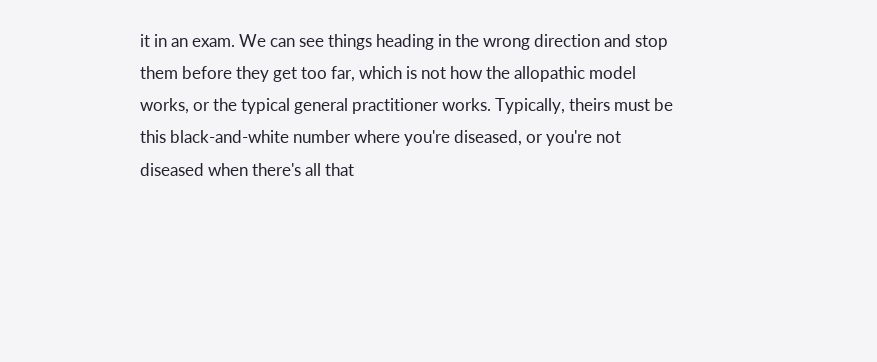it in an exam. We can see things heading in the wrong direction and stop them before they get too far, which is not how the allopathic model works, or the typical general practitioner works. Typically, theirs must be this black-and-white number where you're diseased, or you're not diseased when there's all that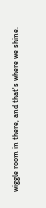wiggle room in there, and that's where we shine.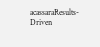acassaraResults-Driven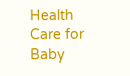Health Care for Baby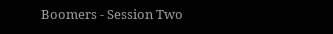Boomers - Session Two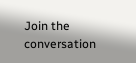Join the conversation